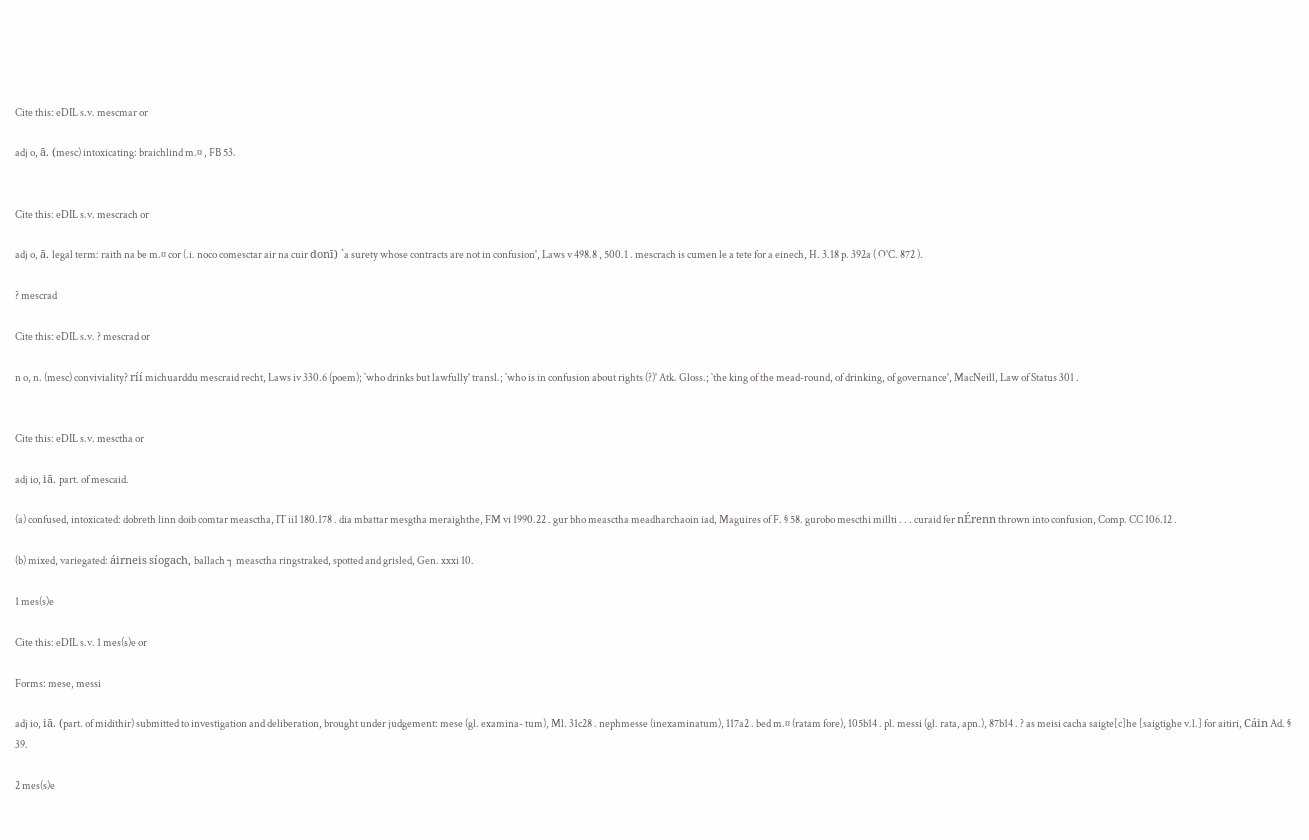Cite this: eDIL s.v. mescmar or

adj o, ā. (mesc) intoxicating: braichlind m.¤ , FB 53.


Cite this: eDIL s.v. mescrach or

adj o, ā. legal term: raith na be m.¤ cor (.i. noco comesctar air na cuir donī) `a surety whose contracts are not in confusion', Laws v 498.8 , 500.1 . mescrach is cumen le a tete for a einech, H. 3.18 p. 392a ( O'C. 872 ).

? mescrad

Cite this: eDIL s.v. ? mescrad or

n o, n. (mesc) conviviality? ríí michuarddu mescraid recht, Laws iv 330.6 (poem); `who drinks but lawfully' transl.; `who is in confusion about rights (?)' Atk. Gloss.; `the king of the mead-round, of drinking, of governance', MacNeill, Law of Status 301 .


Cite this: eDIL s.v. mesctha or

adj io, iā. part. of mescaid.

(a) confused, intoxicated: dobreth linn doib comtar measctha, IT ii1 180.178 . dia mbattar mesgtha meraighthe, FM vi 1990.22 . gur bho measctha meadharchaoin iad, Maguires of F. § 58. gurobo mescthi millti . . . curaid fer nÉrenn thrown into confusion, Comp. CC 106.12 .

(b) mixed, variegated: áirneis síogach, ballach ┐ measctha ringstraked, spotted and grisled, Gen. xxxi 10.

1 mes(s)e

Cite this: eDIL s.v. 1 mes(s)e or

Forms: mese, messi

adj io, iā. (part. of midithir) submitted to investigation and deliberation, brought under judgement: mese (gl. examina- tum), Ml. 31c28 . nephmesse (inexaminatum), 117a2 . bed m.¤ (ratam fore), 105b14 . pl. messi (gl. rata, apn.), 87b14 . ? as meisi cacha saigte[c]he [saigtighe v.l.] for aitiri, Cáin Ad. § 39.

2 mes(s)e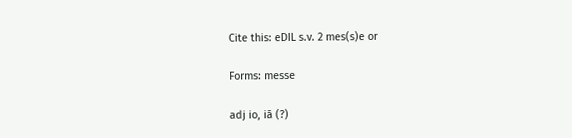Cite this: eDIL s.v. 2 mes(s)e or

Forms: messe

adj io, iā (?)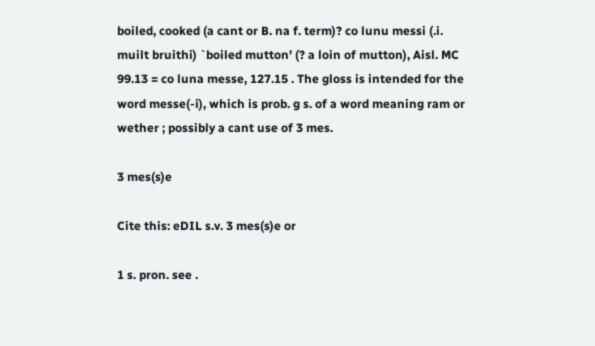boiled, cooked (a cant or B. na f. term)? co lunu messi (.i. muilt bruithi) `boiled mutton' (? a loin of mutton), Aisl. MC 99.13 = co luna messe, 127.15 . The gloss is intended for the word messe(-i), which is prob. g s. of a word meaning ram or wether ; possibly a cant use of 3 mes.

3 mes(s)e

Cite this: eDIL s.v. 3 mes(s)e or

1 s. pron. see .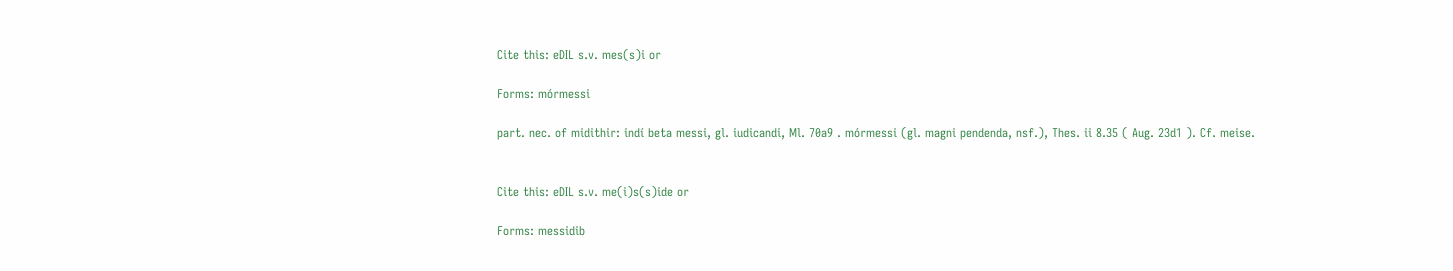Cite this: eDIL s.v. mes(s)i or

Forms: mórmessi

part. nec. of midithir: indí beta messi, gl. iudicandi, Ml. 70a9 . mórmessi (gl. magni pendenda, nsf.), Thes. ii 8.35 ( Aug. 23d1 ). Cf. meise.


Cite this: eDIL s.v. me(i)s(s)ide or

Forms: messidib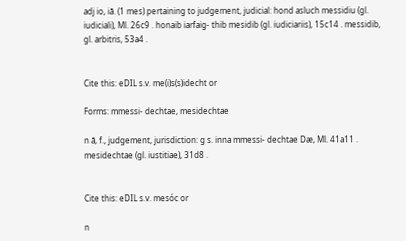adj io, iā. (1 mes) pertaining to judgement, judicial: hond asluch messidiu (gl. iudiciali), Ml. 26c9 . honaib iarfaig- thib mesidib (gl. iudiciariis), 15c14 . messidib, gl. arbitris, 53a4 .


Cite this: eDIL s.v. me(i)s(s)idecht or

Forms: mmessi- dechtae, mesidechtae

n ā, f., judgement, jurisdiction: g s. inna mmessi- dechtae Dæ, Ml. 41a11 . mesidechtae (gl. iustitiae), 31d8 .


Cite this: eDIL s.v. mesóc or

n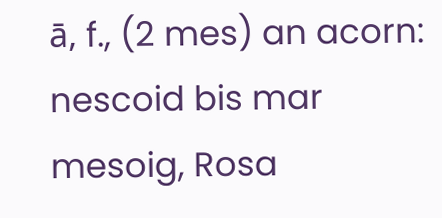ā, f., (2 mes) an acorn: nescoid bis mar mesoig, Rosa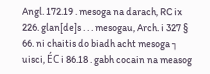Angl. 172.19 . mesoga na darach, RC ix 226. glan[de]s . . . mesogau, Arch. i 327 § 66. ni chaitis do biadh acht mesoga ┐ uisci, ÉC i 86.18 . gabh cocain na measog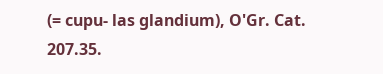(= cupu- las glandium), O'Gr. Cat. 207.35.